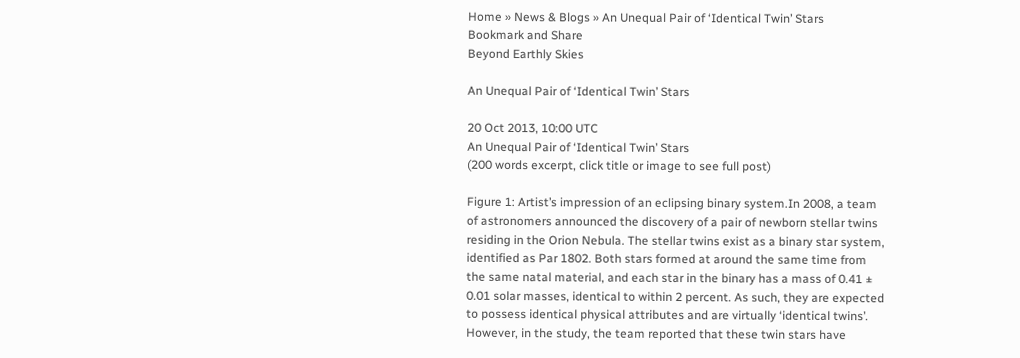Home » News & Blogs » An Unequal Pair of ‘Identical Twin’ Stars
Bookmark and Share
Beyond Earthly Skies

An Unequal Pair of ‘Identical Twin’ Stars

20 Oct 2013, 10:00 UTC
An Unequal Pair of ‘Identical Twin’ Stars
(200 words excerpt, click title or image to see full post)

Figure 1: Artist’s impression of an eclipsing binary system.In 2008, a team of astronomers announced the discovery of a pair of newborn stellar twins residing in the Orion Nebula. The stellar twins exist as a binary star system, identified as Par 1802. Both stars formed at around the same time from the same natal material, and each star in the binary has a mass of 0.41 ± 0.01 solar masses, identical to within 2 percent. As such, they are expected to possess identical physical attributes and are virtually ‘identical twins’. However, in the study, the team reported that these twin stars have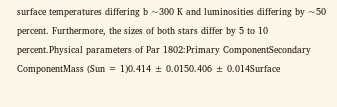surface temperatures differing b ~300 K and luminosities differing by ~50 percent. Furthermore, the sizes of both stars differ by 5 to 10 percent.Physical parameters of Par 1802:Primary ComponentSecondary ComponentMass (Sun = 1)0.414 ± 0.0150.406 ± 0.014Surface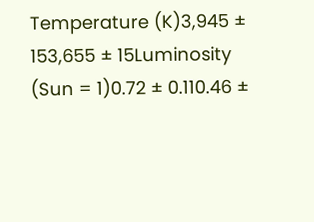Temperature (K)3,945 ± 153,655 ± 15Luminosity (Sun = 1)0.72 ± 0.110.46 ±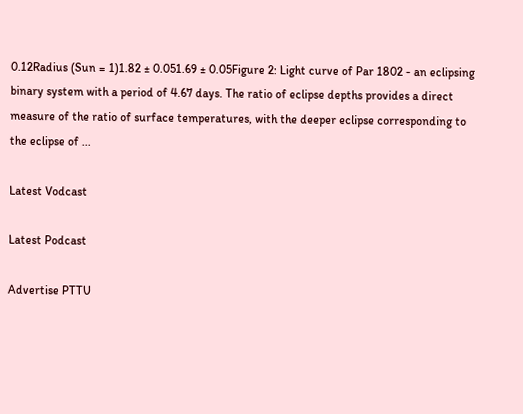0.12Radius (Sun = 1)1.82 ± 0.051.69 ± 0.05Figure 2: Light curve of Par 1802 - an eclipsing binary system with a period of 4.67 days. The ratio of eclipse depths provides a direct measure of the ratio of surface temperatures, with the deeper eclipse corresponding to the eclipse of ...

Latest Vodcast

Latest Podcast

Advertise PTTU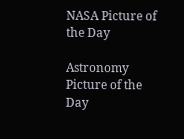NASA Picture of the Day

Astronomy Picture of the Day